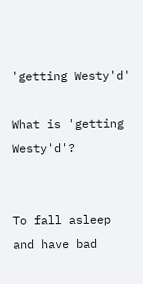'getting Westy'd'

What is 'getting Westy'd'?


To fall asleep and have bad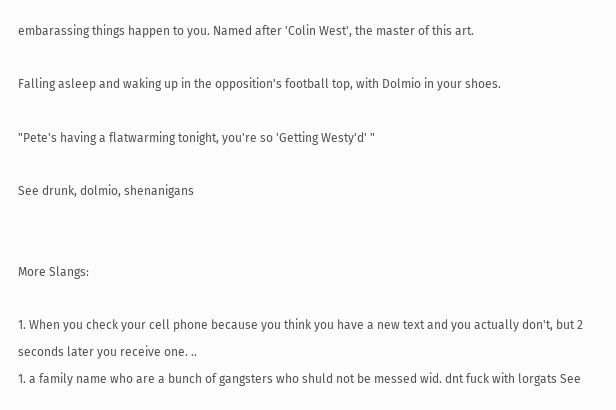embarassing things happen to you. Named after 'Colin West', the master of this art.

Falling asleep and waking up in the opposition's football top, with Dolmio in your shoes.

"Pete's having a flatwarming tonight, you're so 'Getting Westy'd' "

See drunk, dolmio, shenanigans


More Slangs:

1. When you check your cell phone because you think you have a new text and you actually don't, but 2 seconds later you receive one. ..
1. a family name who are a bunch of gangsters who shuld not be messed wid. dnt fuck with lorgats See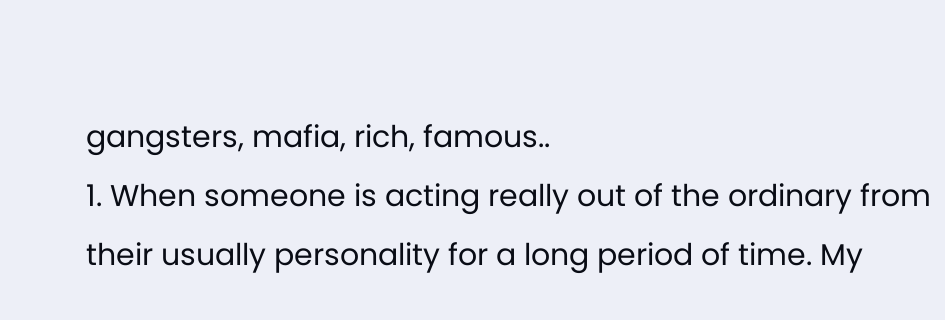gangsters, mafia, rich, famous..
1. When someone is acting really out of the ordinary from their usually personality for a long period of time. My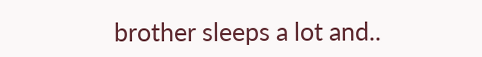brother sleeps a lot and..